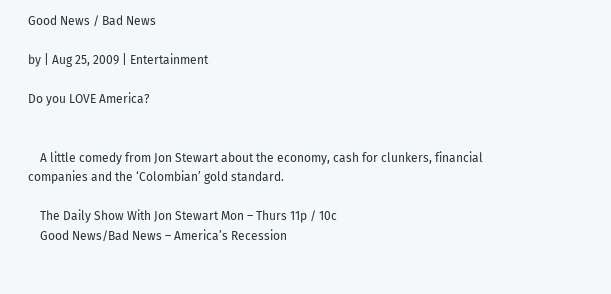Good News / Bad News

by | Aug 25, 2009 | Entertainment

Do you LOVE America?


    A little comedy from Jon Stewart about the economy, cash for clunkers, financial companies and the ‘Colombian’ gold standard.

    The Daily Show With Jon Stewart Mon – Thurs 11p / 10c
    Good News/Bad News – America’s Recession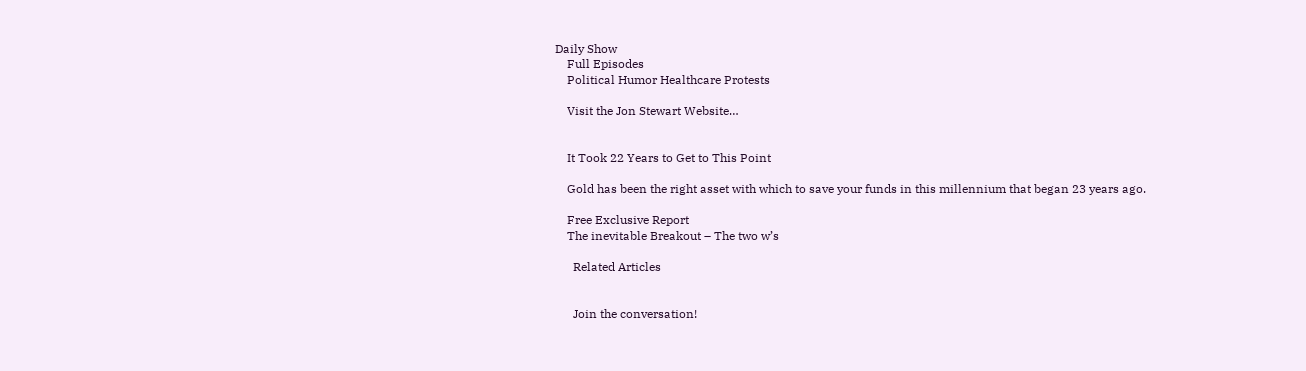Daily Show
    Full Episodes
    Political Humor Healthcare Protests

    Visit the Jon Stewart Website…


    It Took 22 Years to Get to This Point

    Gold has been the right asset with which to save your funds in this millennium that began 23 years ago.

    Free Exclusive Report
    The inevitable Breakout – The two w’s

      Related Articles


      Join the conversation!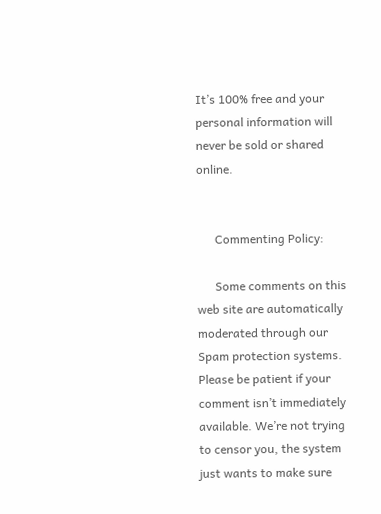It’s 100% free and your personal information will never be sold or shared online.


      Commenting Policy:

      Some comments on this web site are automatically moderated through our Spam protection systems. Please be patient if your comment isn’t immediately available. We’re not trying to censor you, the system just wants to make sure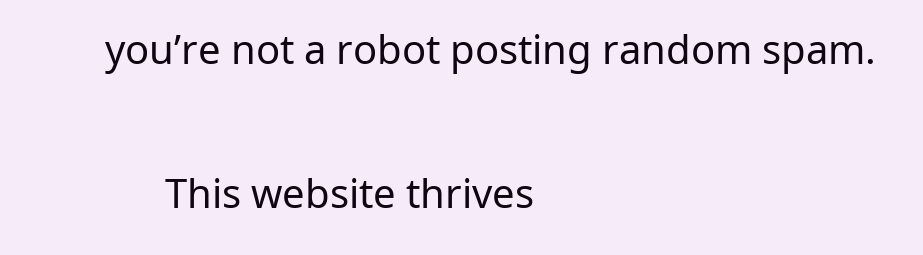you’re not a robot posting random spam.

      This website thrives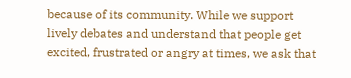because of its community. While we support lively debates and understand that people get excited, frustrated or angry at times, we ask that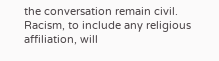the conversation remain civil. Racism, to include any religious affiliation, will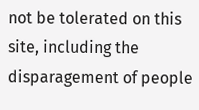not be tolerated on this site, including the disparagement of people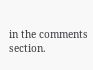in the comments section.